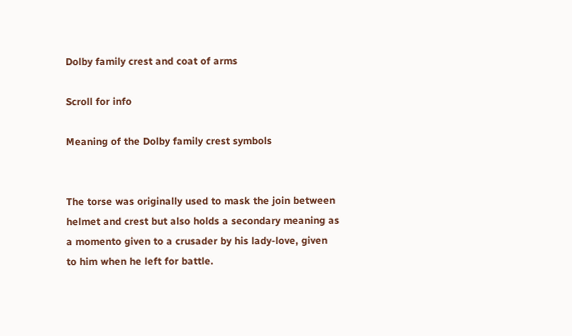Dolby family crest and coat of arms

Scroll for info

Meaning of the Dolby family crest symbols


The torse was originally used to mask the join between helmet and crest but also holds a secondary meaning as a momento given to a crusader by his lady-love, given to him when he left for battle.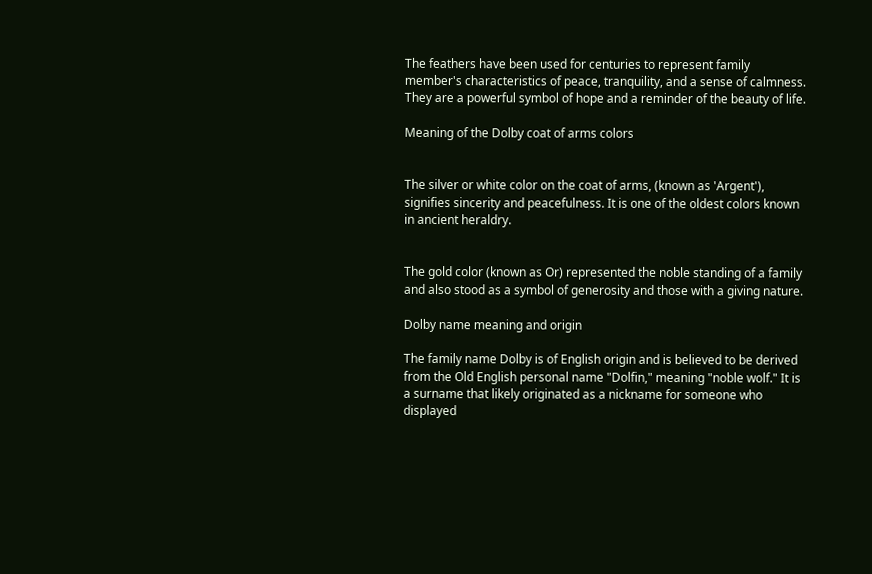The feathers have been used for centuries to represent family member's characteristics of peace, tranquility, and a sense of calmness. They are a powerful symbol of hope and a reminder of the beauty of life.

Meaning of the Dolby coat of arms colors


The silver or white color on the coat of arms, (known as 'Argent'), signifies sincerity and peacefulness. It is one of the oldest colors known in ancient heraldry.


The gold color (known as Or) represented the noble standing of a family and also stood as a symbol of generosity and those with a giving nature.

Dolby name meaning and origin

The family name Dolby is of English origin and is believed to be derived from the Old English personal name "Dolfin," meaning "noble wolf." It is a surname that likely originated as a nickname for someone who displayed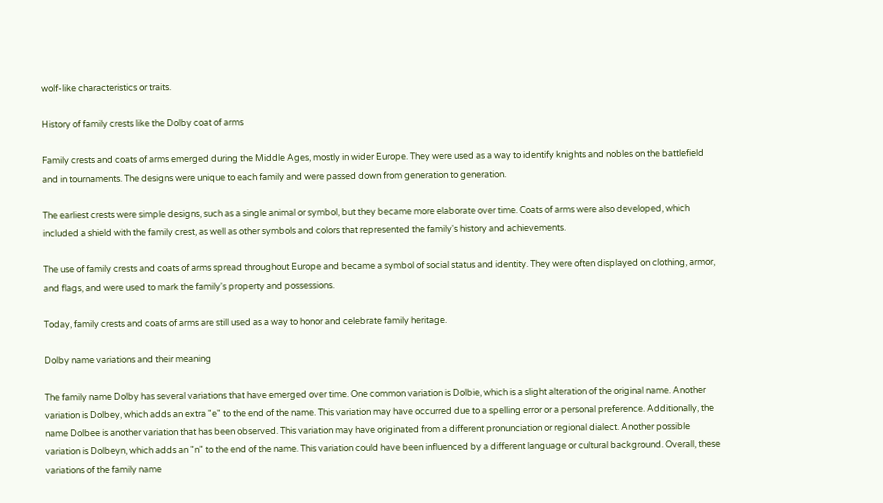wolf-like characteristics or traits.

History of family crests like the Dolby coat of arms

Family crests and coats of arms emerged during the Middle Ages, mostly in wider Europe. They were used as a way to identify knights and nobles on the battlefield and in tournaments. The designs were unique to each family and were passed down from generation to generation.

The earliest crests were simple designs, such as a single animal or symbol, but they became more elaborate over time. Coats of arms were also developed, which included a shield with the family crest, as well as other symbols and colors that represented the family's history and achievements.

The use of family crests and coats of arms spread throughout Europe and became a symbol of social status and identity. They were often displayed on clothing, armor, and flags, and were used to mark the family's property and possessions.

Today, family crests and coats of arms are still used as a way to honor and celebrate family heritage.

Dolby name variations and their meaning

The family name Dolby has several variations that have emerged over time. One common variation is Dolbie, which is a slight alteration of the original name. Another variation is Dolbey, which adds an extra "e" to the end of the name. This variation may have occurred due to a spelling error or a personal preference. Additionally, the name Dolbee is another variation that has been observed. This variation may have originated from a different pronunciation or regional dialect. Another possible variation is Dolbeyn, which adds an "n" to the end of the name. This variation could have been influenced by a different language or cultural background. Overall, these variations of the family name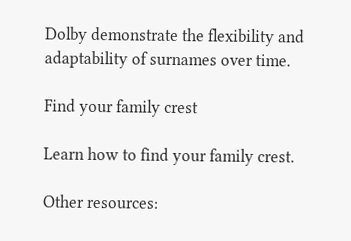Dolby demonstrate the flexibility and adaptability of surnames over time.

Find your family crest

Learn how to find your family crest.

Other resources: